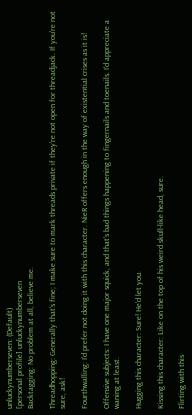unluckynumberseven: (Default)
[personal profile] unluckynumberseven
Backtagging: No problem at all, believe me.

Threadhopping: Generally that's fine; I make sure to mark threads private if they're not open for threadjack. If you're not sure, ask!

Fourthwalling: I'd prefer not doing it with this character. NieR offers enough in the way of existential crises as it is!

Offensive subjects: I have one major squick, and that's bad things happening to fingernails and toenails. I'd appreciate a waning at least.

Hugging this character: Sure! He'd let you.

Kissing this character: Like on the top of his weird skull-like head, sure.

Flirting with this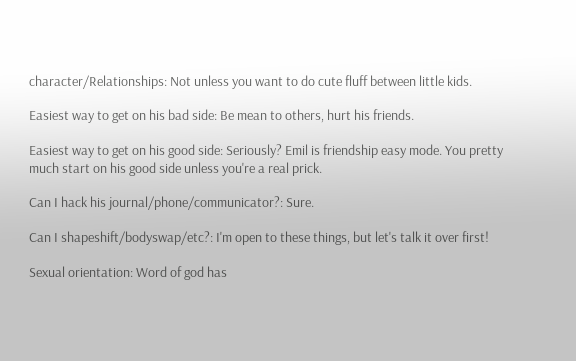character/Relationships: Not unless you want to do cute fluff between little kids.

Easiest way to get on his bad side: Be mean to others, hurt his friends.

Easiest way to get on his good side: Seriously? Emil is friendship easy mode. You pretty much start on his good side unless you're a real prick.

Can I hack his journal/phone/communicator?: Sure.

Can I shapeshift/bodyswap/etc?: I'm open to these things, but let's talk it over first!

Sexual orientation: Word of god has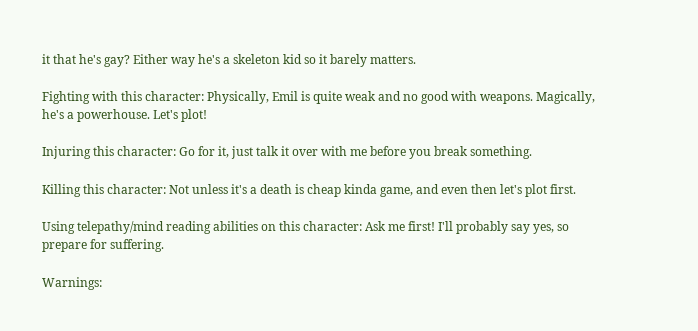it that he's gay? Either way he's a skeleton kid so it barely matters.

Fighting with this character: Physically, Emil is quite weak and no good with weapons. Magically, he's a powerhouse. Let's plot!

Injuring this character: Go for it, just talk it over with me before you break something.

Killing this character: Not unless it's a death is cheap kinda game, and even then let's plot first.

Using telepathy/mind reading abilities on this character: Ask me first! I'll probably say yes, so prepare for suffering.

Warnings: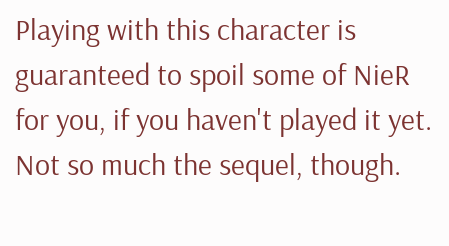Playing with this character is guaranteed to spoil some of NieR for you, if you haven't played it yet. Not so much the sequel, though.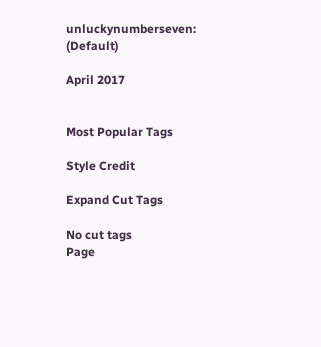unluckynumberseven: (Default)

April 2017


Most Popular Tags

Style Credit

Expand Cut Tags

No cut tags
Page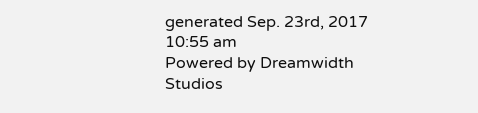generated Sep. 23rd, 2017 10:55 am
Powered by Dreamwidth Studios